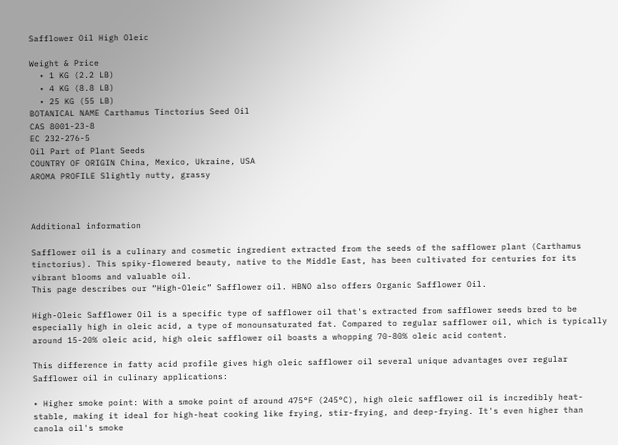Safflower Oil High Oleic

Weight & Price
  • 1 KG (2.2 LB)
  • 4 KG (8.8 LB)
  • 25 KG (55 LB)
BOTANICAL NAME Carthamus Tinctorius Seed Oil
CAS 8001-23-8
EC 232-276-5
Oil Part of Plant Seeds
COUNTRY OF ORIGIN China, Mexico, Ukraine, USA
AROMA PROFILE Slightly nutty, grassy



Additional information

Safflower oil is a culinary and cosmetic ingredient extracted from the seeds of the safflower plant (Carthamus tinctorius). This spiky-flowered beauty, native to the Middle East, has been cultivated for centuries for its vibrant blooms and valuable oil.
This page describes our “High-Oleic” Safflower oil. HBNO also offers Organic Safflower Oil.

High-Oleic Safflower Oil is a specific type of safflower oil that's extracted from safflower seeds bred to be especially high in oleic acid, a type of monounsaturated fat. Compared to regular safflower oil, which is typically around 15-20% oleic acid, high oleic safflower oil boasts a whopping 70-80% oleic acid content.

This difference in fatty acid profile gives high oleic safflower oil several unique advantages over regular Safflower oil in culinary applications:

• Higher smoke point: With a smoke point of around 475°F (245°C), high oleic safflower oil is incredibly heat-stable, making it ideal for high-heat cooking like frying, stir-frying, and deep-frying. It's even higher than canola oil's smoke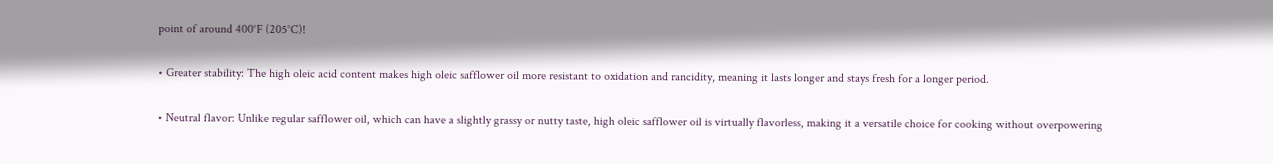point of around 400°F (205°C)!

• Greater stability: The high oleic acid content makes high oleic safflower oil more resistant to oxidation and rancidity, meaning it lasts longer and stays fresh for a longer period.

• Neutral flavor: Unlike regular safflower oil, which can have a slightly grassy or nutty taste, high oleic safflower oil is virtually flavorless, making it a versatile choice for cooking without overpowering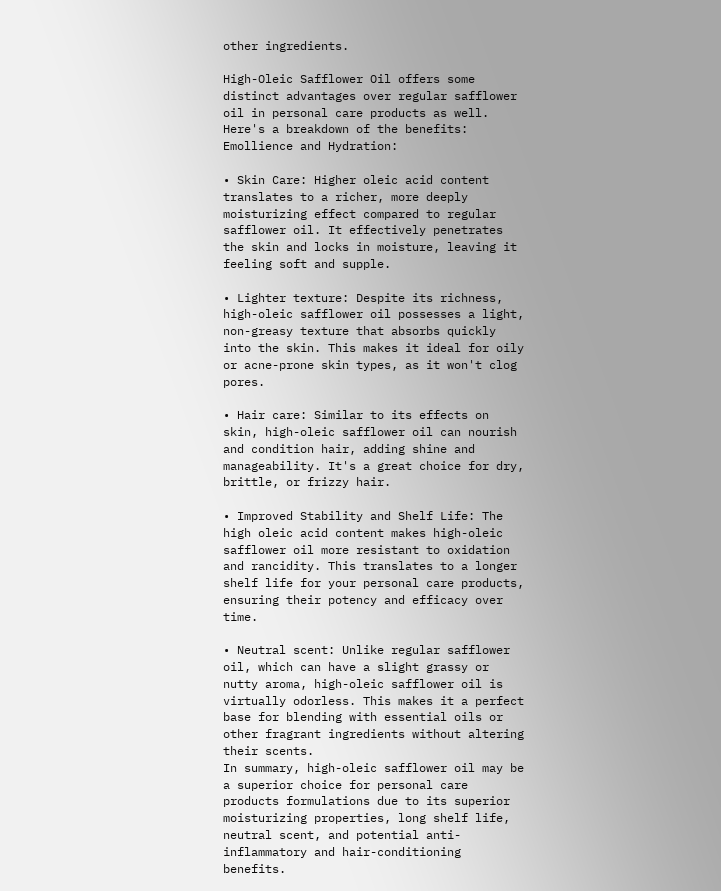other ingredients.

High-Oleic Safflower Oil offers some distinct advantages over regular safflower oil in personal care products as well. Here's a breakdown of the benefits:
Emollience and Hydration:

• Skin Care: Higher oleic acid content translates to a richer, more deeply moisturizing effect compared to regular safflower oil. It effectively penetrates the skin and locks in moisture, leaving it feeling soft and supple.

• Lighter texture: Despite its richness, high-oleic safflower oil possesses a light, non-greasy texture that absorbs quickly into the skin. This makes it ideal for oily or acne-prone skin types, as it won't clog pores.

• Hair care: Similar to its effects on skin, high-oleic safflower oil can nourish and condition hair, adding shine and manageability. It's a great choice for dry, brittle, or frizzy hair.

• Improved Stability and Shelf Life: The high oleic acid content makes high-oleic safflower oil more resistant to oxidation and rancidity. This translates to a longer shelf life for your personal care products, ensuring their potency and efficacy over time.

• Neutral scent: Unlike regular safflower oil, which can have a slight grassy or nutty aroma, high-oleic safflower oil is virtually odorless. This makes it a perfect base for blending with essential oils or other fragrant ingredients without altering their scents.
In summary, high-oleic safflower oil may be a superior choice for personal care products formulations due to its superior moisturizing properties, long shelf life, neutral scent, and potential anti-inflammatory and hair-conditioning benefits.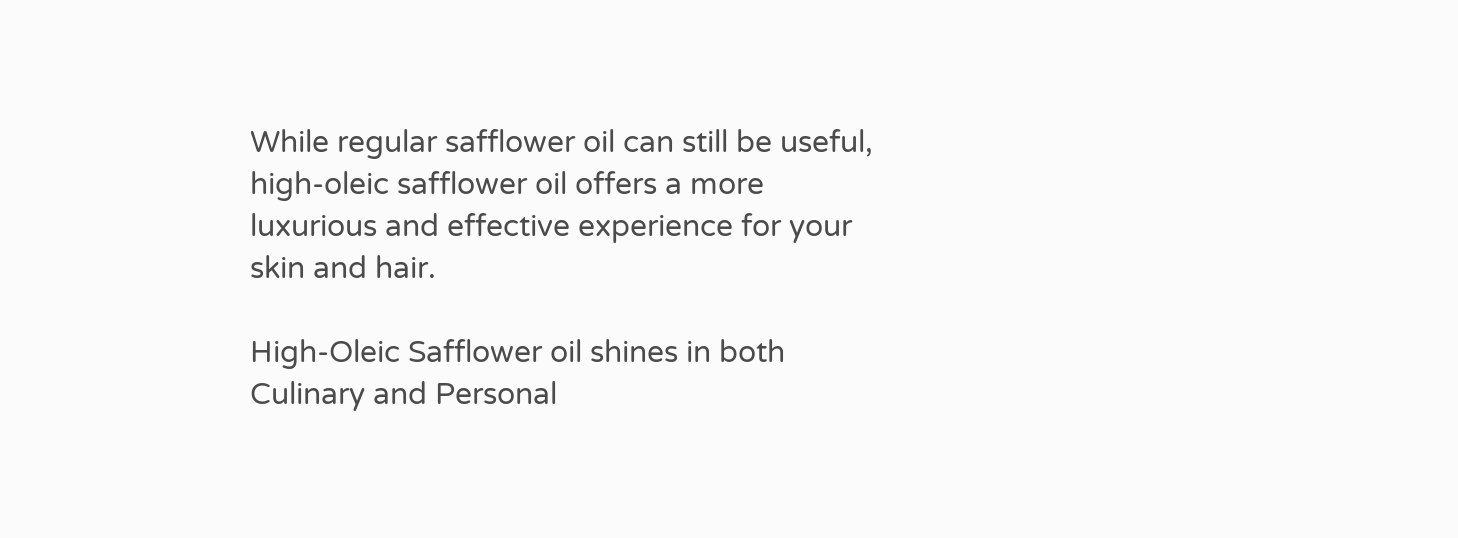While regular safflower oil can still be useful, high-oleic safflower oil offers a more luxurious and effective experience for your skin and hair.

High-Oleic Safflower oil shines in both Culinary and Personal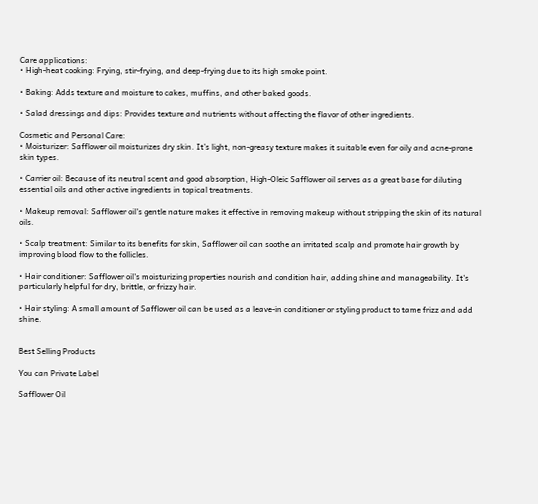Care applications:
• High-heat cooking: Frying, stir-frying, and deep-frying due to its high smoke point.

• Baking: Adds texture and moisture to cakes, muffins, and other baked goods.

• Salad dressings and dips: Provides texture and nutrients without affecting the flavor of other ingredients.

Cosmetic and Personal Care:
• Moisturizer: Safflower oil moisturizes dry skin. It’s light, non-greasy texture makes it suitable even for oily and acne-prone skin types.

• Carrier oil: Because of its neutral scent and good absorption, High-Oleic Safflower oil serves as a great base for diluting essential oils and other active ingredients in topical treatments.

• Makeup removal: Safflower oil's gentle nature makes it effective in removing makeup without stripping the skin of its natural oils.

• Scalp treatment: Similar to its benefits for skin, Safflower oil can soothe an irritated scalp and promote hair growth by improving blood flow to the follicles.

• Hair conditioner: Safflower oil's moisturizing properties nourish and condition hair, adding shine and manageability. It's particularly helpful for dry, brittle, or frizzy hair.

• Hair styling: A small amount of Safflower oil can be used as a leave-in conditioner or styling product to tame frizz and add shine.


Best Selling Products

You can Private Label

Safflower Oil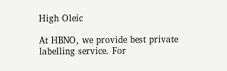High Oleic

At HBNO, we provide best private labelling service. For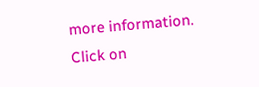more information. Click on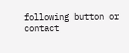following button or contact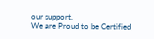our support.
We are Proud to be Certified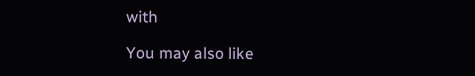with

You may also like